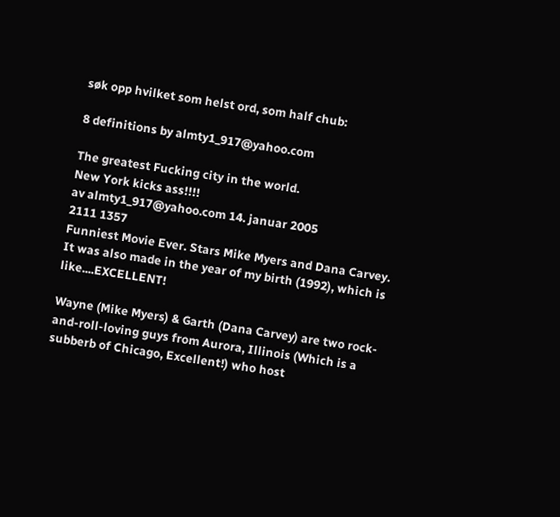søk opp hvilket som helst ord, som half chub:

8 definitions by almty1_917@yahoo.com

The greatest Fucking city in the world.
New York kicks ass!!!!
av almty1_917@yahoo.com 14. januar 2005
2111 1357
Funniest Movie Ever. Stars Mike Myers and Dana Carvey. It was also made in the year of my birth (1992), which is like....EXCELLENT!

Wayne (Mike Myers) & Garth (Dana Carvey) are two rock-and-roll-loving guys from Aurora, Illinois (Which is a subberb of Chicago, Excellent!) who host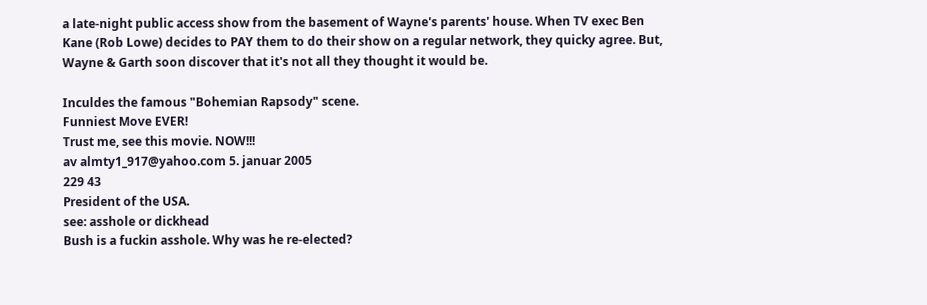a late-night public access show from the basement of Wayne's parents' house. When TV exec Ben Kane (Rob Lowe) decides to PAY them to do their show on a regular network, they quicky agree. But, Wayne & Garth soon discover that it's not all they thought it would be.

Inculdes the famous "Bohemian Rapsody" scene.
Funniest Move EVER!
Trust me, see this movie. NOW!!!
av almty1_917@yahoo.com 5. januar 2005
229 43
President of the USA.
see: asshole or dickhead
Bush is a fuckin asshole. Why was he re-elected?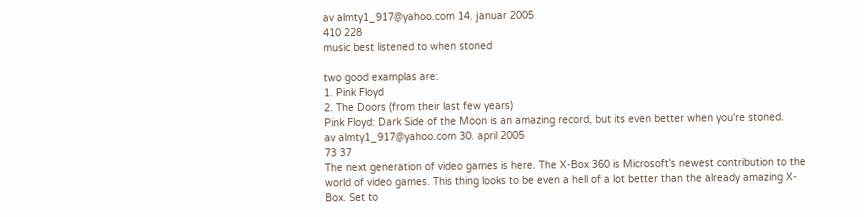av almty1_917@yahoo.com 14. januar 2005
410 228
music best listened to when stoned

two good examplas are:
1. Pink Floyd
2. The Doors (from their last few years)
Pink Floyd: Dark Side of the Moon is an amazing record, but its even better when you're stoned.
av almty1_917@yahoo.com 30. april 2005
73 37
The next generation of video games is here. The X-Box 360 is Microsoft's newest contribution to the world of video games. This thing looks to be even a hell of a lot better than the already amazing X-Box. Set to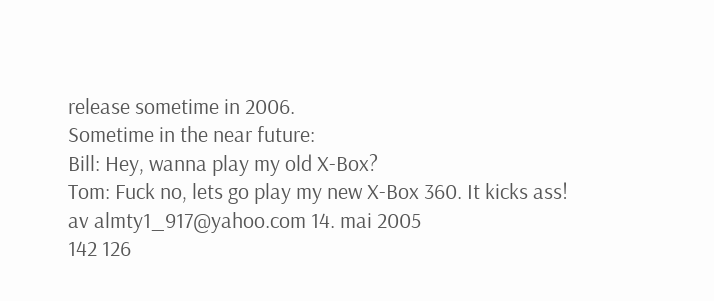release sometime in 2006.
Sometime in the near future:
Bill: Hey, wanna play my old X-Box?
Tom: Fuck no, lets go play my new X-Box 360. It kicks ass!
av almty1_917@yahoo.com 14. mai 2005
142 126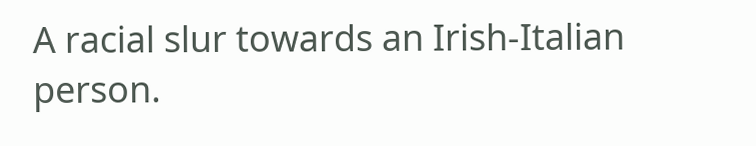A racial slur towards an Irish-Italian person.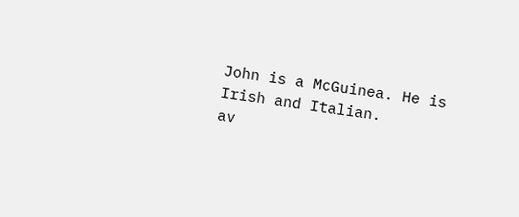John is a McGuinea. He is Irish and Italian.
av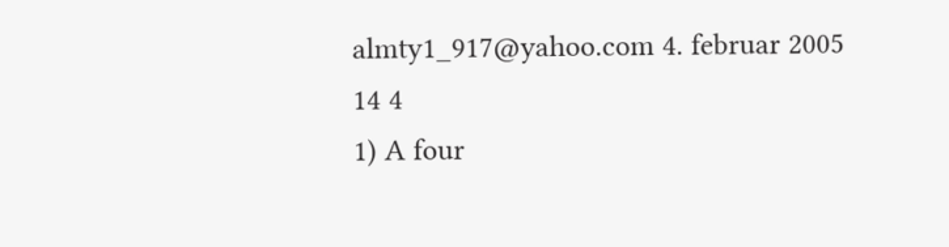almty1_917@yahoo.com 4. februar 2005
14 4
1) A four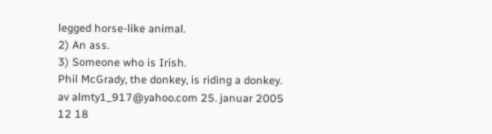legged horse-like animal.
2) An ass.
3) Someone who is Irish.
Phil McGrady, the donkey, is riding a donkey.
av almty1_917@yahoo.com 25. januar 2005
12 18